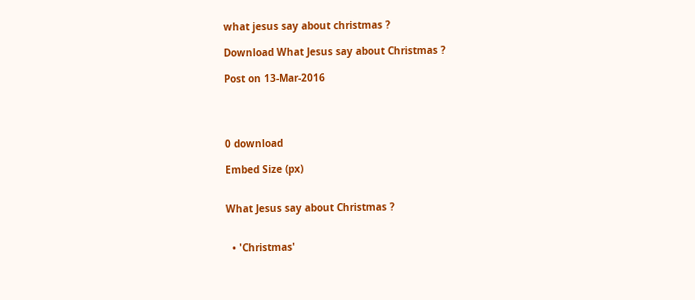what jesus say about christmas ?

Download What Jesus say about Christmas ?

Post on 13-Mar-2016




0 download

Embed Size (px)


What Jesus say about Christmas ?


  • 'Christmas'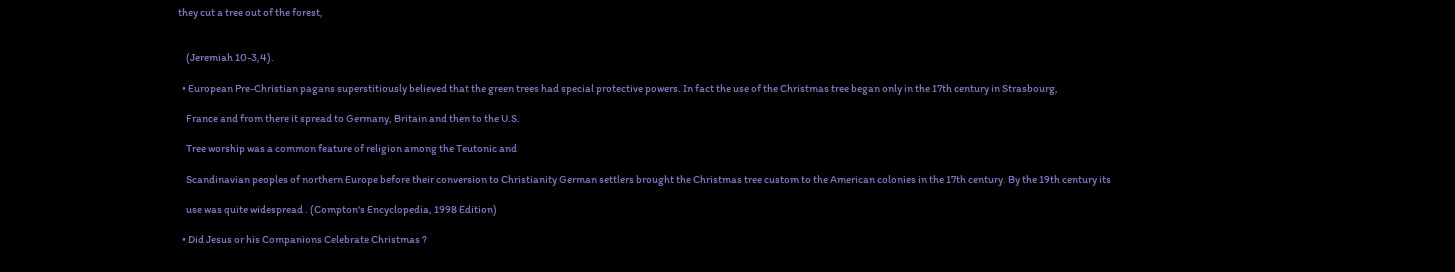they cut a tree out of the forest,


    (Jeremiah 10-3,4).

  • European Pre-Christian pagans superstitiously believed that the green trees had special protective powers. In fact the use of the Christmas tree began only in the 17th century in Strasbourg,

    France and from there it spread to Germany, Britain and then to the U.S.

    Tree worship was a common feature of religion among the Teutonic and

    Scandinavian peoples of northern Europe before their conversion to Christianity German settlers brought the Christmas tree custom to the American colonies in the 17th century. By the 19th century its

    use was quite widespread . (Compton's Encyclopedia, 1998 Edition)

  • Did Jesus or his Companions Celebrate Christmas ?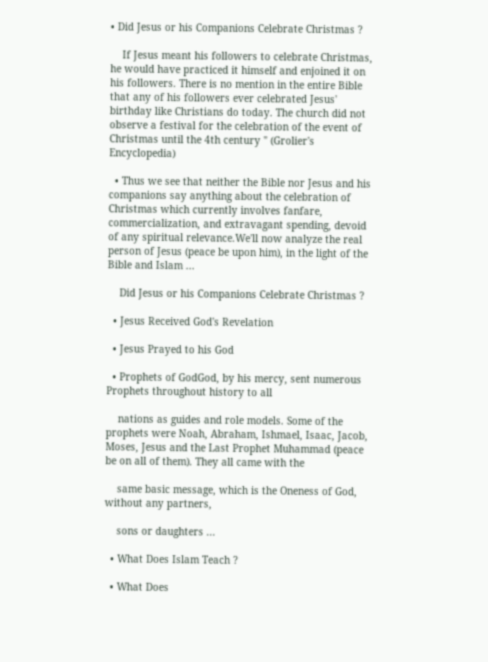• Did Jesus or his Companions Celebrate Christmas ?

    If Jesus meant his followers to celebrate Christmas, he would have practiced it himself and enjoined it on his followers. There is no mention in the entire Bible that any of his followers ever celebrated Jesus' birthday like Christians do today. The church did not observe a festival for the celebration of the event of Christmas until the 4th century " (Grolier's Encyclopedia)

  • Thus we see that neither the Bible nor Jesus and his companions say anything about the celebration of Christmas which currently involves fanfare, commercialization, and extravagant spending, devoid of any spiritual relevance.We'll now analyze the real person of Jesus (peace be upon him), in the light of the Bible and Islam ...

    Did Jesus or his Companions Celebrate Christmas ?

  • Jesus Received God's Revelation

  • Jesus Prayed to his God

  • Prophets of GodGod, by his mercy, sent numerous Prophets throughout history to all

    nations as guides and role models. Some of the prophets were Noah, Abraham, Ishmael, Isaac, Jacob, Moses, Jesus and the Last Prophet Muhammad (peace be on all of them). They all came with the

    same basic message, which is the Oneness of God, without any partners,

    sons or daughters ...

  • What Does Islam Teach ?

  • What Does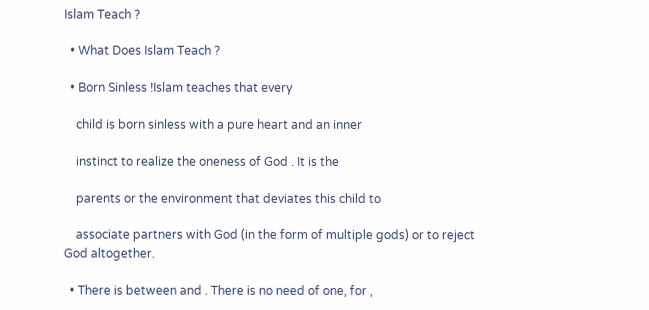Islam Teach ?

  • What Does Islam Teach ?

  • Born Sinless !Islam teaches that every

    child is born sinless with a pure heart and an inner

    instinct to realize the oneness of God . It is the

    parents or the environment that deviates this child to

    associate partners with God (in the form of multiple gods) or to reject God altogether.

  • There is between and . There is no need of one, for ,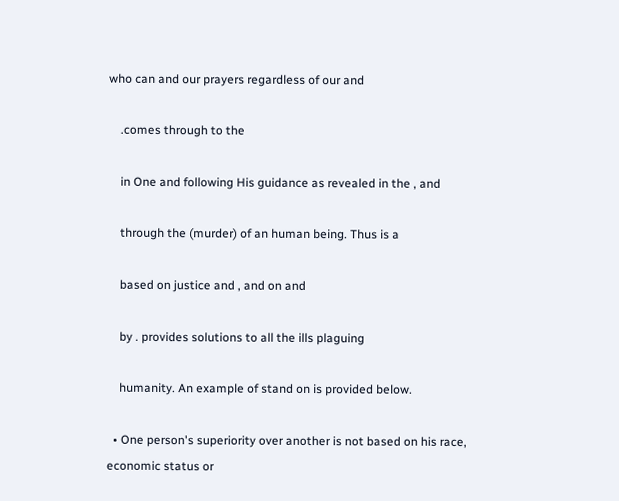who can and our prayers regardless of our and

    .comes through to the

    in One and following His guidance as revealed in the , and

    through the (murder) of an human being. Thus is a

    based on justice and , and on and

    by . provides solutions to all the ills plaguing

    humanity. An example of stand on is provided below.

  • One person's superiority over another is not based on his race, economic status or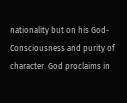nationality but on his God-Consciousness and purity of character. God proclaims in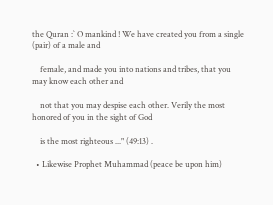the Quran :` O mankind ! We have created you from a single (pair) of a male and

    female, and made you into nations and tribes, that you may know each other and

    not that you may despise each other. Verily the most honored of you in the sight of God

    is the most righteous ..." (49:13) .

  • Likewise Prophet Muhammad (peace be upon him)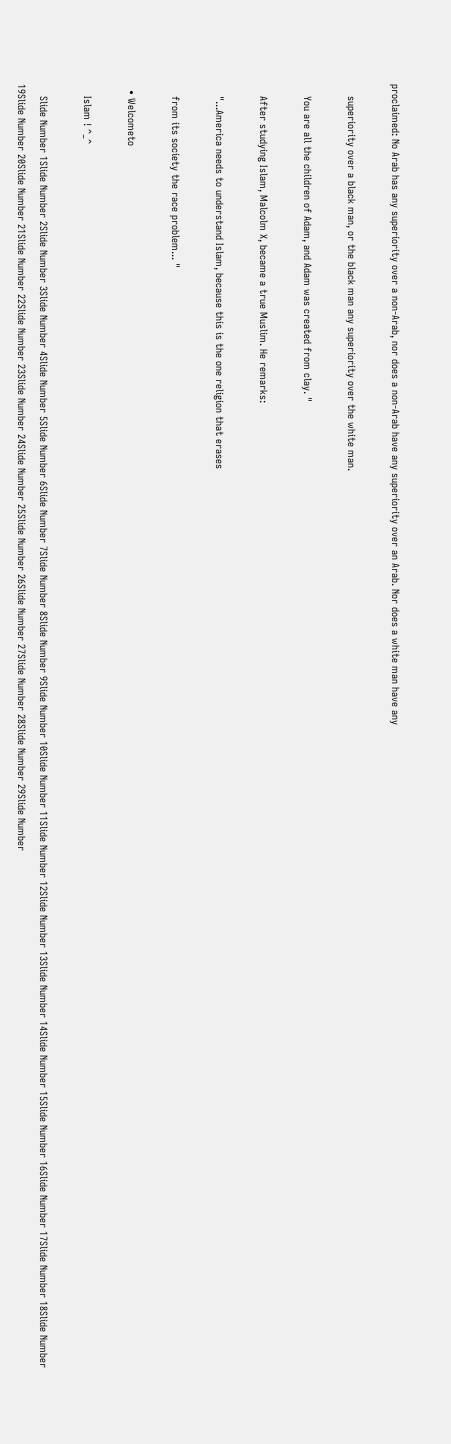proclaimed: No Arab has any superiority over a non-Arab, nor does a non-Arab have any superiority over an Arab. Nor does a white man have any

    superiority over a black man, or the black man any superiority over the white man.

    You are all the children of Adam, and Adam was created from clay. "

    After studying Islam, Malcolm X, became a true Muslim. He remarks:

    "...America needs to understand Islam, because this is the one religion that erases

    from its society the race problem... "

  • Welcometo

    Islam ! ^_^

    Slide Number 1Slide Number 2Slide Number 3Slide Number 4Slide Number 5Slide Number 6Slide Number 7Slide Number 8Slide Number 9Slide Number 10Slide Number 11Slide Number 12Slide Number 13Slide Number 14Slide Number 15Slide Number 16Slide Number 17Slide Number 18Slide Number 19Slide Number 20Slide Number 21Slide Number 22Slide Number 23Slide Number 24Slide Number 25Slide Number 26Slide Number 27Slide Number 28Slide Number 29Slide Number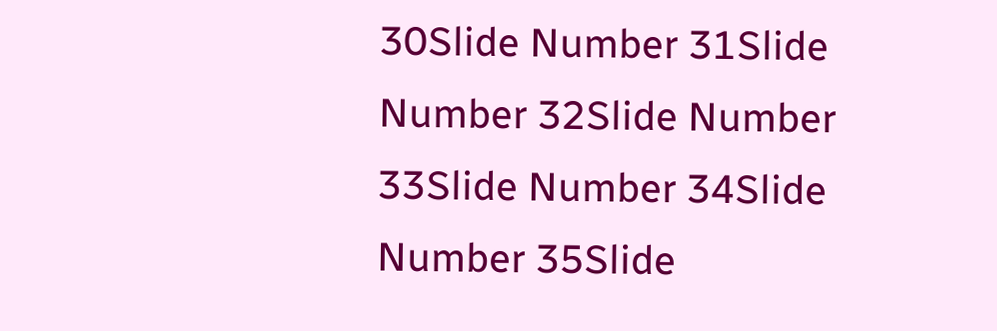30Slide Number 31Slide Number 32Slide Number 33Slide Number 34Slide Number 35Slide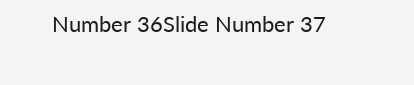Number 36Slide Number 37